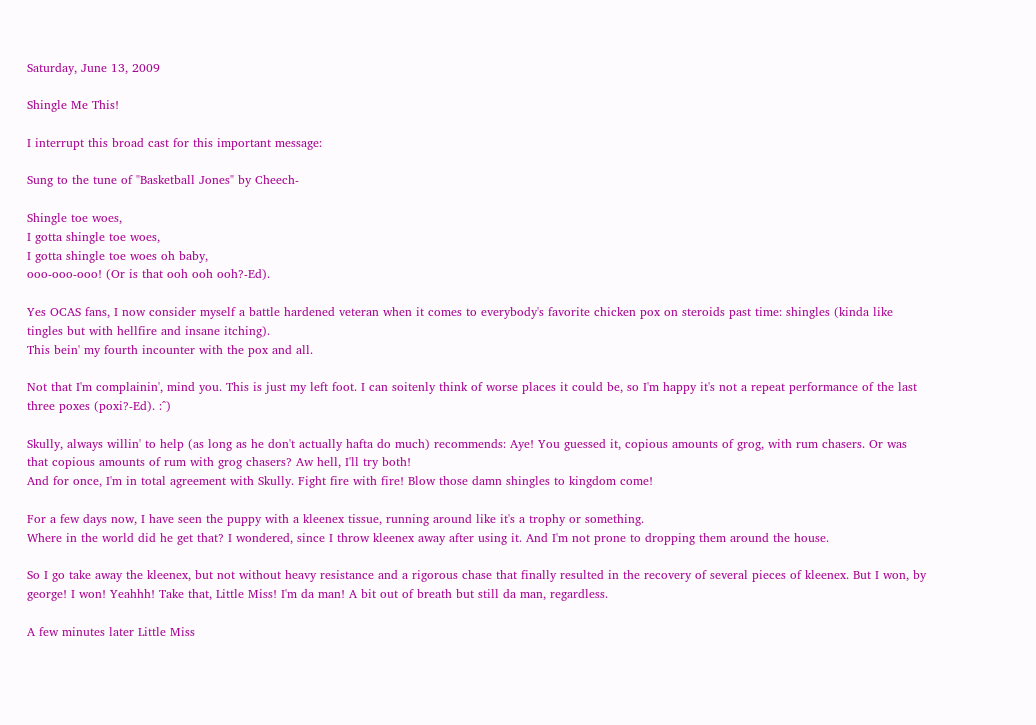Saturday, June 13, 2009

Shingle Me This!

I interrupt this broad cast for this important message:

Sung to the tune of "Basketball Jones" by Cheech-

Shingle toe woes,
I gotta shingle toe woes,
I gotta shingle toe woes oh baby,
ooo-ooo-ooo! (Or is that ooh ooh ooh?-Ed).

Yes OCAS fans, I now consider myself a battle hardened veteran when it comes to everybody's favorite chicken pox on steroids past time: shingles (kinda like tingles but with hellfire and insane itching).
This bein' my fourth incounter with the pox and all.

Not that I'm complainin', mind you. This is just my left foot. I can soitenly think of worse places it could be, so I'm happy it's not a repeat performance of the last three poxes (poxi?-Ed). :^)

Skully, always willin' to help (as long as he don't actually hafta do much) recommends: Aye! You guessed it, copious amounts of grog, with rum chasers. Or was that copious amounts of rum with grog chasers? Aw hell, I'll try both!
And for once, I'm in total agreement with Skully. Fight fire with fire! Blow those damn shingles to kingdom come!

For a few days now, I have seen the puppy with a kleenex tissue, running around like it's a trophy or something.
Where in the world did he get that? I wondered, since I throw kleenex away after using it. And I'm not prone to dropping them around the house.

So I go take away the kleenex, but not without heavy resistance and a rigorous chase that finally resulted in the recovery of several pieces of kleenex. But I won, by george! I won! Yeahhh! Take that, Little Miss! I'm da man! A bit out of breath but still da man, regardless.

A few minutes later Little Miss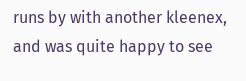runs by with another kleenex, and was quite happy to see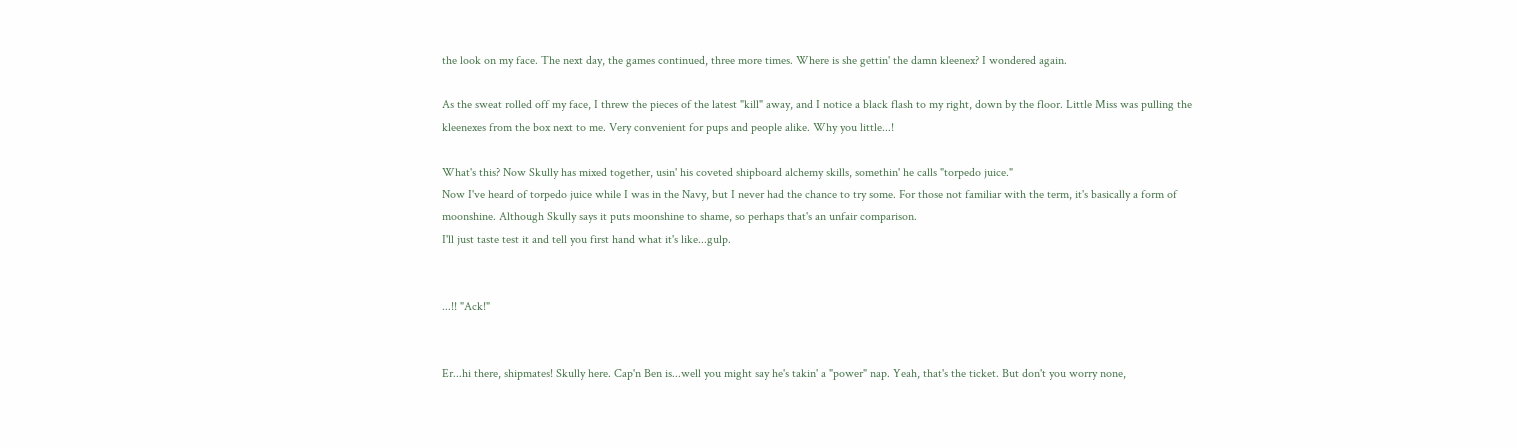the look on my face. The next day, the games continued, three more times. Where is she gettin' the damn kleenex? I wondered again.

As the sweat rolled off my face, I threw the pieces of the latest "kill" away, and I notice a black flash to my right, down by the floor. Little Miss was pulling the kleenexes from the box next to me. Very convenient for pups and people alike. Why you little...!

What's this? Now Skully has mixed together, usin' his coveted shipboard alchemy skills, somethin' he calls "torpedo juice."
Now I've heard of torpedo juice while I was in the Navy, but I never had the chance to try some. For those not familiar with the term, it's basically a form of moonshine. Although Skully says it puts moonshine to shame, so perhaps that's an unfair comparison.
I'll just taste test it and tell you first hand what it's like...gulp.


...!! "Ack!"


Er...hi there, shipmates! Skully here. Cap'n Ben is...well you might say he's takin' a "power" nap. Yeah, that's the ticket. But don't you worry none,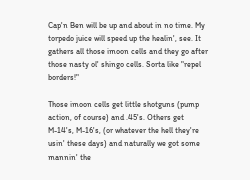Cap'n Ben will be up and about in no time. My torpedo juice will speed up the healin', see. It gathers all those imoon cells and they go after those nasty ol' shingo cells. Sorta like "repel borders!"

Those imoon cells get little shotguns (pump action, of course) and .45's. Others get M-14's, M-16's, (or whatever the hell they're usin' these days) and naturally we got some mannin' the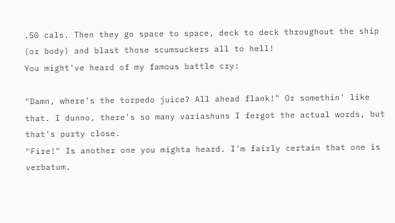.50 cals. Then they go space to space, deck to deck throughout the ship (or body) and blast those scumsuckers all to hell!
You might've heard of my famous battle cry:

"Damn, where's the torpedo juice? All ahead flank!" Or somethin' like that. I dunno, there's so many variashuns I fergot the actual words, but that's purty close.
"Fire!" Is another one you mighta heard. I'm fairly certain that one is verbatum.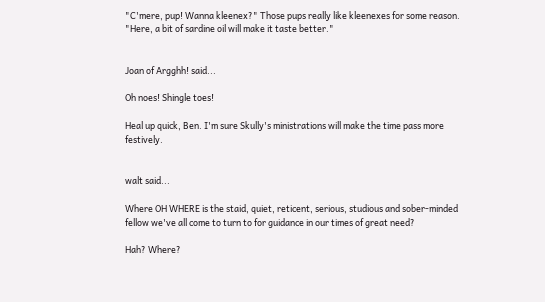"C'mere, pup! Wanna kleenex?" Those pups really like kleenexes for some reason.
"Here, a bit of sardine oil will make it taste better."


Joan of Argghh! said...

Oh noes! Shingle toes!

Heal up quick, Ben. I'm sure Skully's ministrations will make the time pass more festively.


walt said...

Where OH WHERE is the staid, quiet, reticent, serious, studious and sober-minded fellow we've all come to turn to for guidance in our times of great need?

Hah? Where?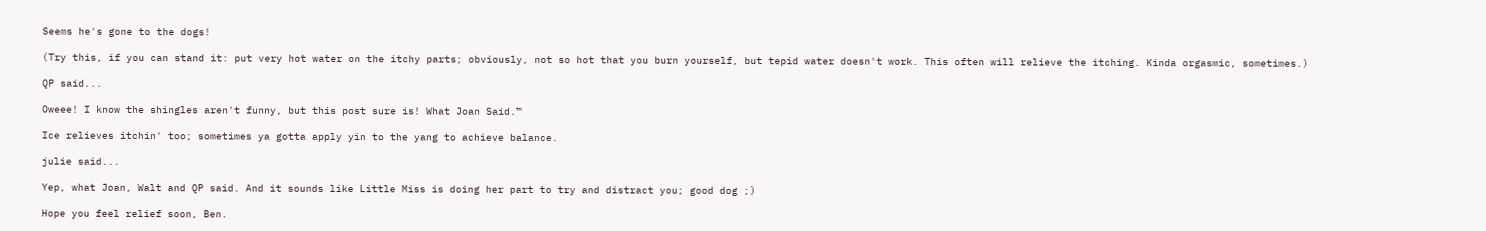Seems he's gone to the dogs!

(Try this, if you can stand it: put very hot water on the itchy parts; obviously, not so hot that you burn yourself, but tepid water doesn't work. This often will relieve the itching. Kinda orgasmic, sometimes.)

QP said...

Oweee! I know the shingles aren't funny, but this post sure is! What Joan Said.™

Ice relieves itchin' too; sometimes ya gotta apply yin to the yang to achieve balance.

julie said...

Yep, what Joan, Walt and QP said. And it sounds like Little Miss is doing her part to try and distract you; good dog ;)

Hope you feel relief soon, Ben.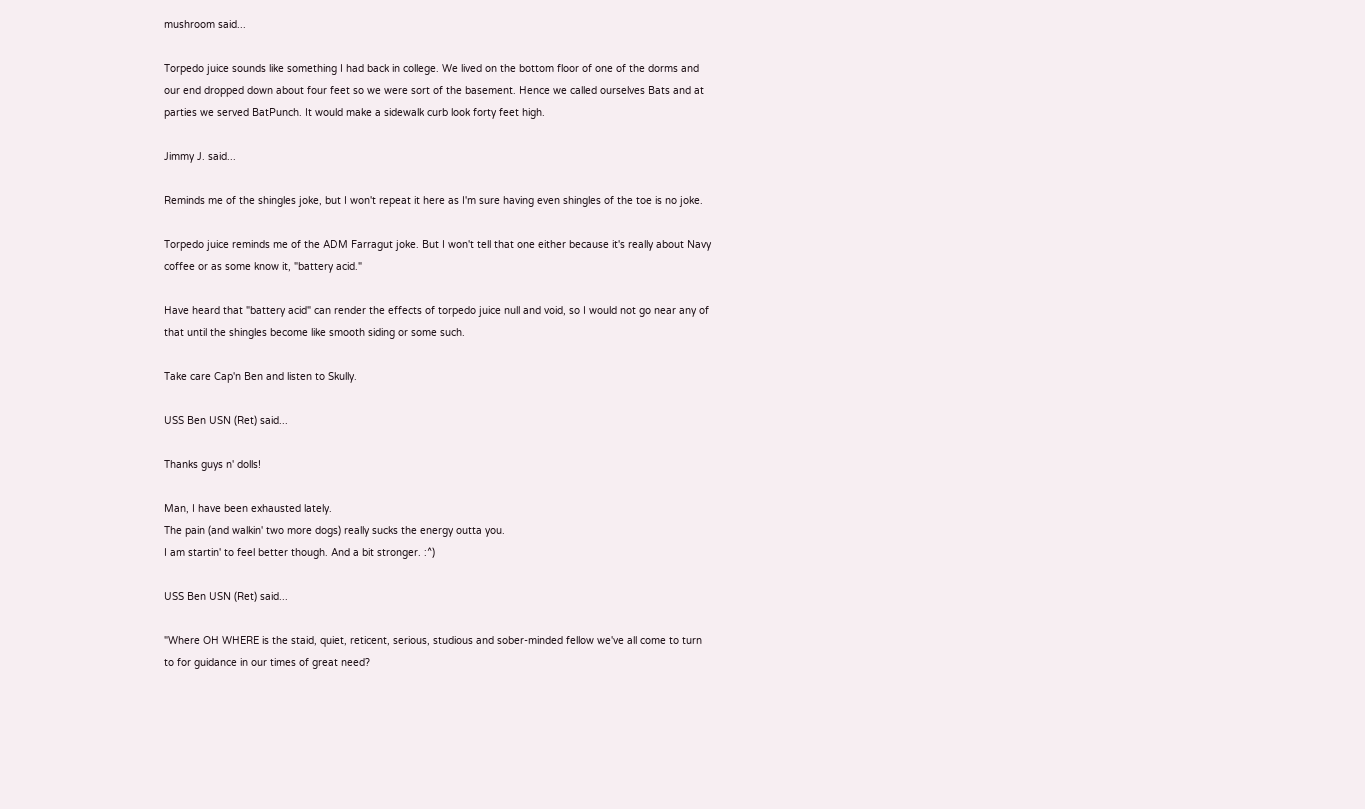mushroom said...

Torpedo juice sounds like something I had back in college. We lived on the bottom floor of one of the dorms and our end dropped down about four feet so we were sort of the basement. Hence we called ourselves Bats and at parties we served BatPunch. It would make a sidewalk curb look forty feet high.

Jimmy J. said...

Reminds me of the shingles joke, but I won't repeat it here as I'm sure having even shingles of the toe is no joke.

Torpedo juice reminds me of the ADM Farragut joke. But I won't tell that one either because it's really about Navy coffee or as some know it, "battery acid."

Have heard that "battery acid" can render the effects of torpedo juice null and void, so I would not go near any of that until the shingles become like smooth siding or some such.

Take care Cap'n Ben and listen to Skully.

USS Ben USN (Ret) said...

Thanks guys n' dolls!

Man, I have been exhausted lately.
The pain (and walkin' two more dogs) really sucks the energy outta you.
I am startin' to feel better though. And a bit stronger. :^)

USS Ben USN (Ret) said...

"Where OH WHERE is the staid, quiet, reticent, serious, studious and sober-minded fellow we've all come to turn to for guidance in our times of great need?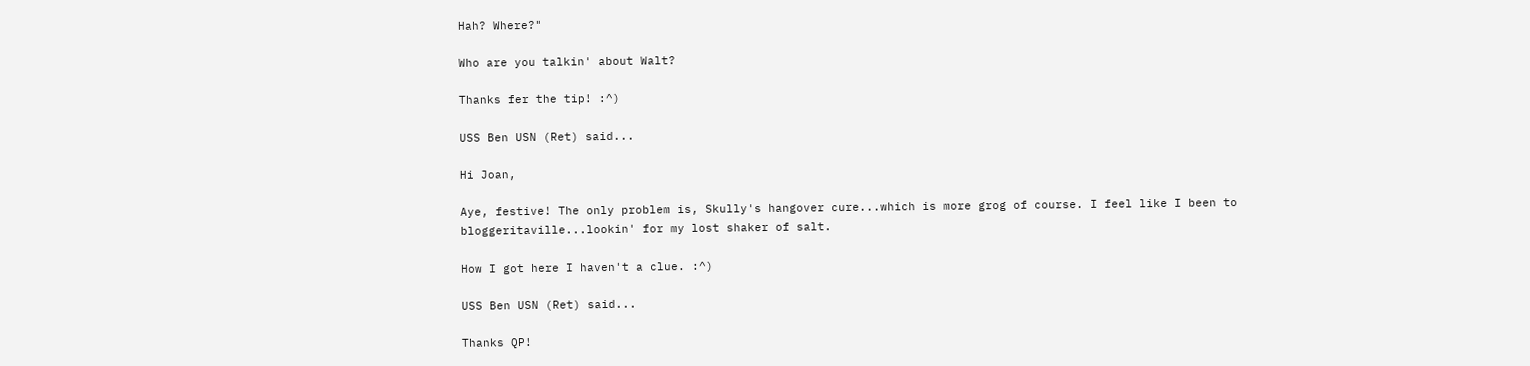Hah? Where?"

Who are you talkin' about Walt?

Thanks fer the tip! :^)

USS Ben USN (Ret) said...

Hi Joan,

Aye, festive! The only problem is, Skully's hangover cure...which is more grog of course. I feel like I been to bloggeritaville...lookin' for my lost shaker of salt.

How I got here I haven't a clue. :^)

USS Ben USN (Ret) said...

Thanks QP!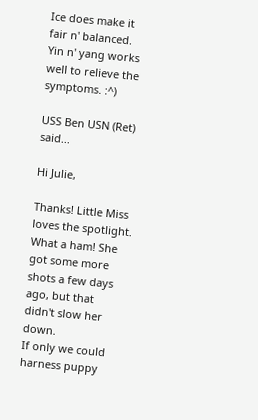Ice does make it fair n' balanced.
Yin n' yang works well to relieve the symptoms. :^)

USS Ben USN (Ret) said...

Hi Julie,

Thanks! Little Miss loves the spotlight. What a ham! She got some more shots a few days ago, but that didn't slow her down.
If only we could harness puppy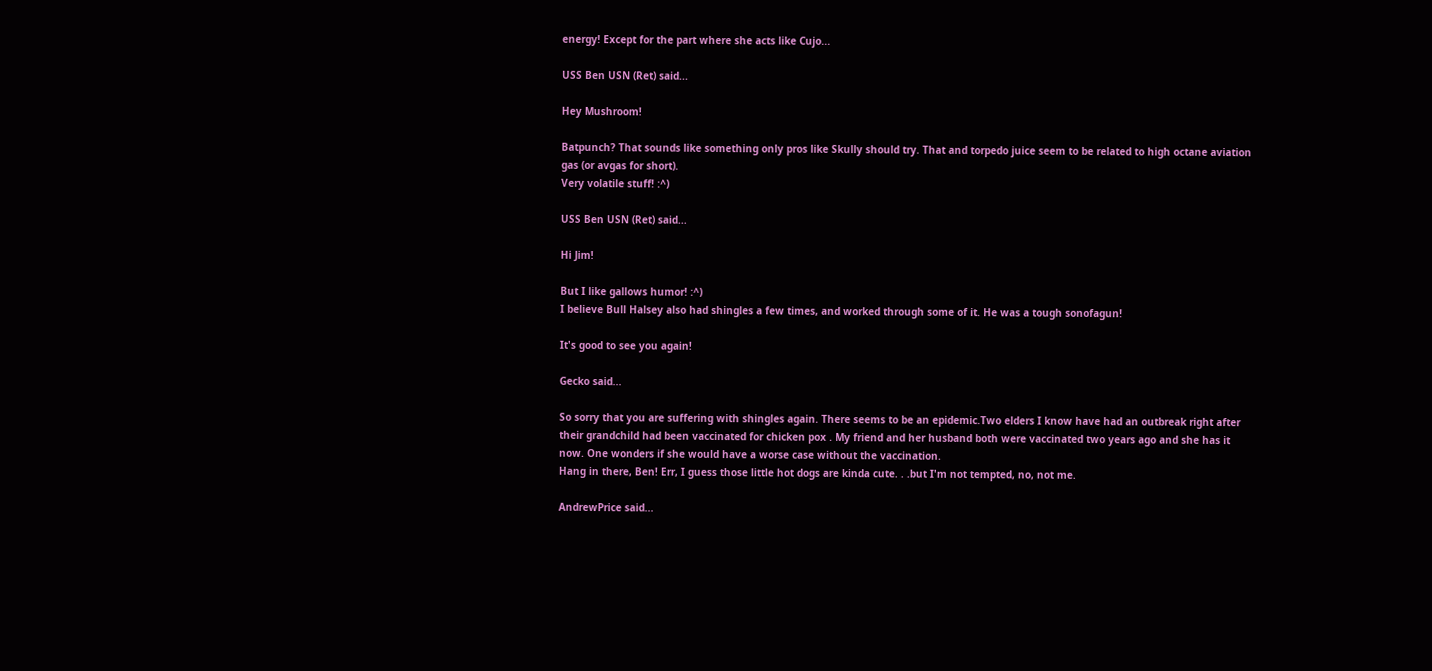energy! Except for the part where she acts like Cujo...

USS Ben USN (Ret) said...

Hey Mushroom!

Batpunch? That sounds like something only pros like Skully should try. That and torpedo juice seem to be related to high octane aviation gas (or avgas for short).
Very volatile stuff! :^)

USS Ben USN (Ret) said...

Hi Jim!

But I like gallows humor! :^)
I believe Bull Halsey also had shingles a few times, and worked through some of it. He was a tough sonofagun!

It's good to see you again!

Gecko said...

So sorry that you are suffering with shingles again. There seems to be an epidemic.Two elders I know have had an outbreak right after their grandchild had been vaccinated for chicken pox . My friend and her husband both were vaccinated two years ago and she has it now. One wonders if she would have a worse case without the vaccination.
Hang in there, Ben! Err, I guess those little hot dogs are kinda cute. . .but I'm not tempted, no, not me.

AndrewPrice said...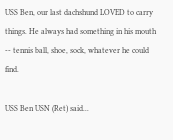USS Ben, our last dachshund LOVED to carry things. He always had something in his mouth -- tennis ball, shoe, sock, whatever he could find.

USS Ben USN (Ret) said...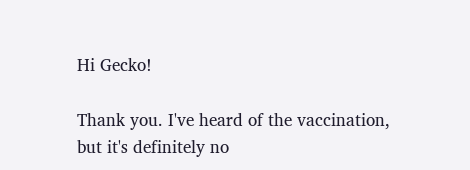Hi Gecko!

Thank you. I've heard of the vaccination, but it's definitely no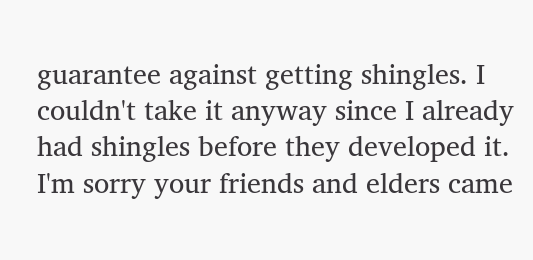guarantee against getting shingles. I couldn't take it anyway since I already had shingles before they developed it.
I'm sorry your friends and elders came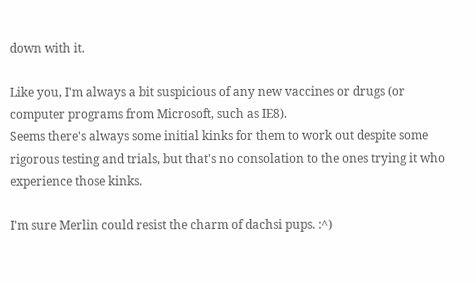down with it.

Like you, I'm always a bit suspicious of any new vaccines or drugs (or computer programs from Microsoft, such as IE8).
Seems there's always some initial kinks for them to work out despite some rigorous testing and trials, but that's no consolation to the ones trying it who experience those kinks.

I'm sure Merlin could resist the charm of dachsi pups. :^)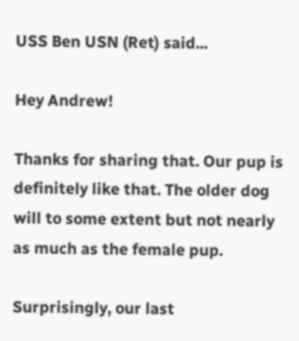USS Ben USN (Ret) said...

Hey Andrew!

Thanks for sharing that. Our pup is definitely like that. The older dog will to some extent but not nearly as much as the female pup.

Surprisingly, our last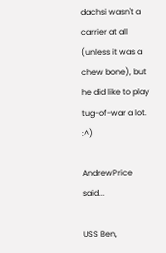dachsi wasn't a carrier at all (unless it was a chew bone), but he did like to play tug-of-war a lot. :^)

AndrewPrice said...

USS Ben,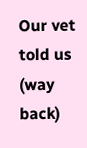Our vet told us (way back)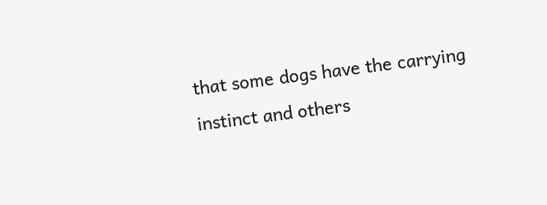that some dogs have the carrying instinct and others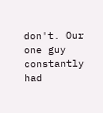don't. Our one guy constantly had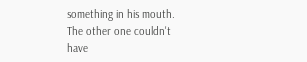something in his mouth. The other one couldn't have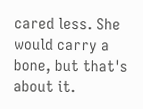cared less. She would carry a bone, but that's about it.